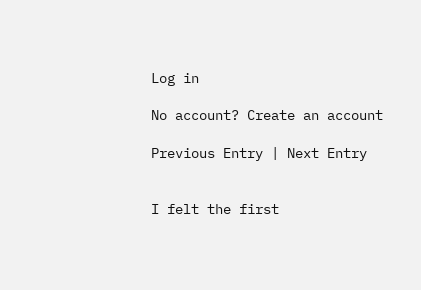Log in

No account? Create an account

Previous Entry | Next Entry


I felt the first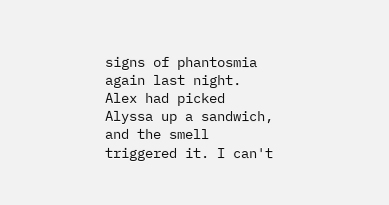signs of phantosmia again last night. Alex had picked Alyssa up a sandwich, and the smell triggered it. I can't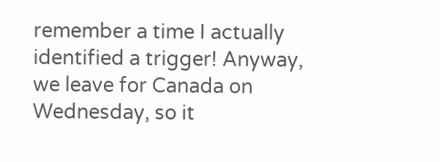remember a time I actually identified a trigger! Anyway, we leave for Canada on Wednesday, so it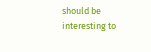should be interesting to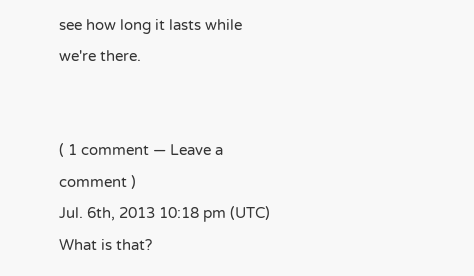see how long it lasts while we're there.


( 1 comment — Leave a comment )
Jul. 6th, 2013 10:18 pm (UTC)
What is that?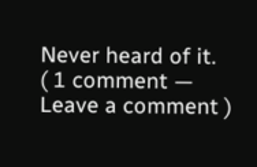Never heard of it.
( 1 comment — Leave a comment )